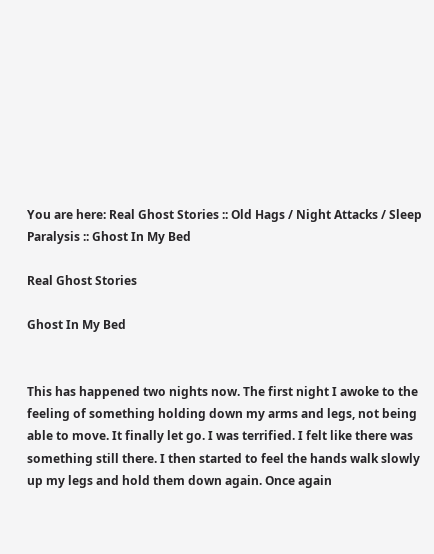You are here: Real Ghost Stories :: Old Hags / Night Attacks / Sleep Paralysis :: Ghost In My Bed

Real Ghost Stories

Ghost In My Bed


This has happened two nights now. The first night I awoke to the feeling of something holding down my arms and legs, not being able to move. It finally let go. I was terrified. I felt like there was something still there. I then started to feel the hands walk slowly up my legs and hold them down again. Once again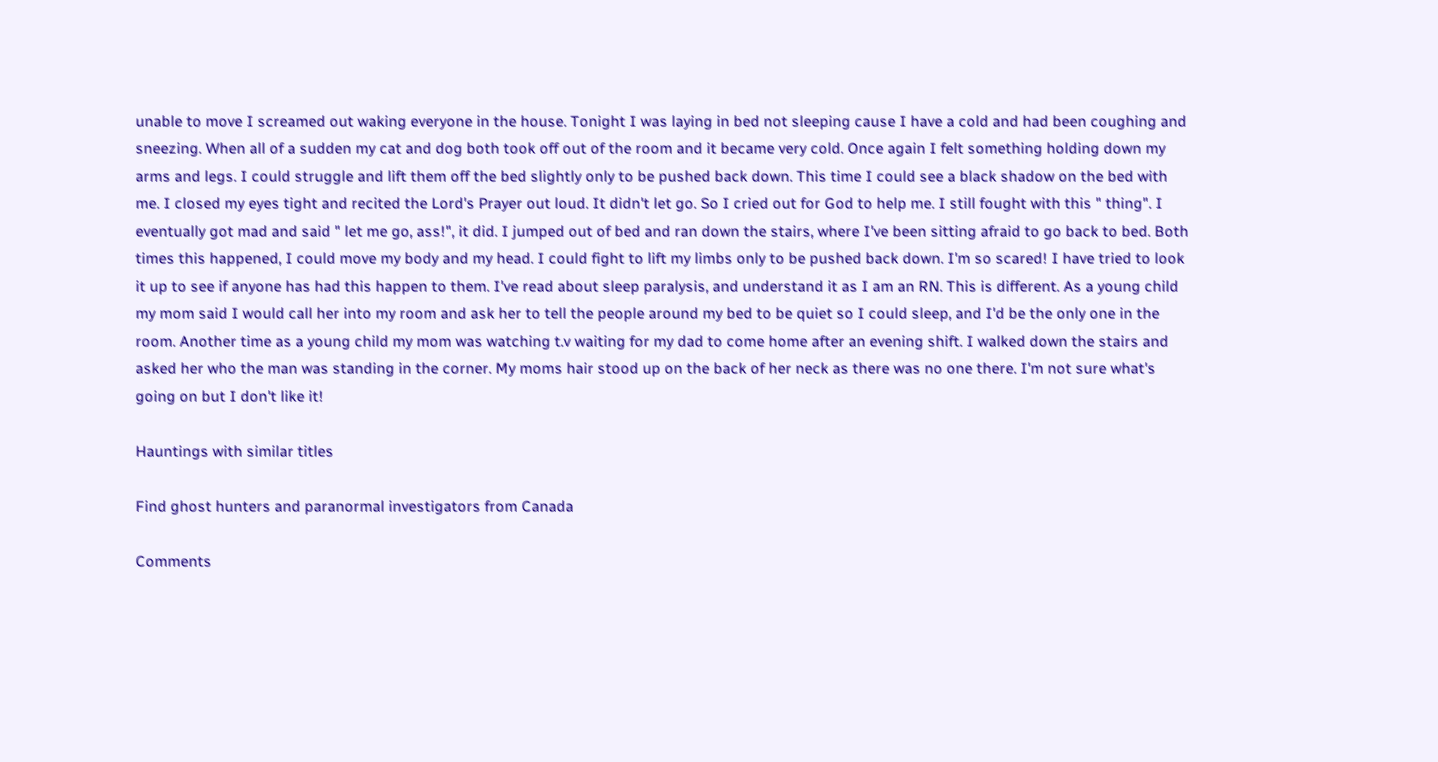unable to move I screamed out waking everyone in the house. Tonight I was laying in bed not sleeping cause I have a cold and had been coughing and sneezing. When all of a sudden my cat and dog both took off out of the room and it became very cold. Once again I felt something holding down my arms and legs. I could struggle and lift them off the bed slightly only to be pushed back down. This time I could see a black shadow on the bed with me. I closed my eyes tight and recited the Lord's Prayer out loud. It didn't let go. So I cried out for God to help me. I still fought with this " thing". I eventually got mad and said " let me go, ass!", it did. I jumped out of bed and ran down the stairs, where I've been sitting afraid to go back to bed. Both times this happened, I could move my body and my head. I could fight to lift my limbs only to be pushed back down. I'm so scared! I have tried to look it up to see if anyone has had this happen to them. I've read about sleep paralysis, and understand it as I am an RN. This is different. As a young child my mom said I would call her into my room and ask her to tell the people around my bed to be quiet so I could sleep, and I'd be the only one in the room. Another time as a young child my mom was watching t.v waiting for my dad to come home after an evening shift. I walked down the stairs and asked her who the man was standing in the corner. My moms hair stood up on the back of her neck as there was no one there. I'm not sure what's going on but I don't like it!

Hauntings with similar titles

Find ghost hunters and paranormal investigators from Canada

Comments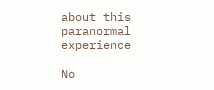about this paranormal experience

No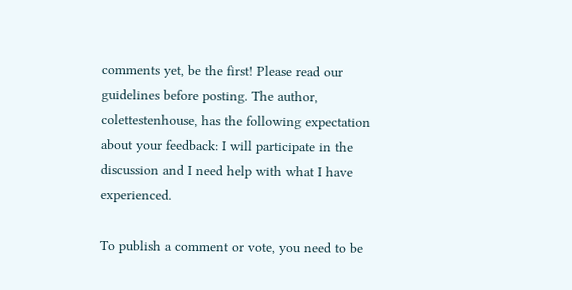comments yet, be the first! Please read our guidelines before posting. The author, colettestenhouse, has the following expectation about your feedback: I will participate in the discussion and I need help with what I have experienced.

To publish a comment or vote, you need to be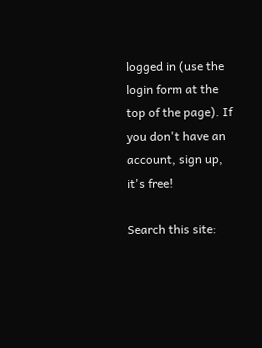logged in (use the login form at the top of the page). If you don't have an account, sign up, it's free!

Search this site: